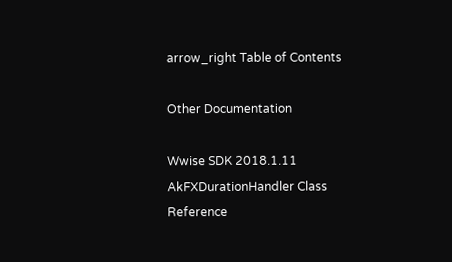arrow_right Table of Contents

Other Documentation

Wwise SDK 2018.1.11
AkFXDurationHandler Class Reference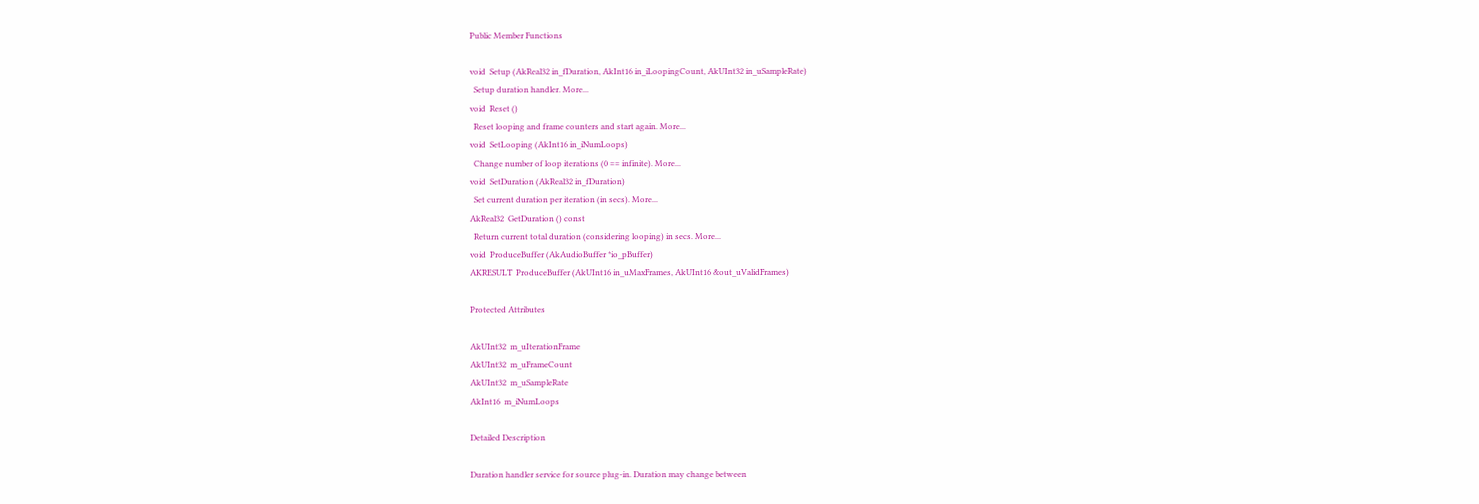Public Member Functions

void  Setup (AkReal32 in_fDuration, AkInt16 in_iLoopingCount, AkUInt32 in_uSampleRate)
  Setup duration handler. More...
void  Reset ()
  Reset looping and frame counters and start again. More...
void  SetLooping (AkInt16 in_iNumLoops)
  Change number of loop iterations (0 == infinite). More...
void  SetDuration (AkReal32 in_fDuration)
  Set current duration per iteration (in secs). More...
AkReal32  GetDuration () const
  Return current total duration (considering looping) in secs. More...
void  ProduceBuffer (AkAudioBuffer *io_pBuffer)
AKRESULT  ProduceBuffer (AkUInt16 in_uMaxFrames, AkUInt16 &out_uValidFrames)

Protected Attributes

AkUInt32  m_uIterationFrame
AkUInt32  m_uFrameCount
AkUInt32  m_uSampleRate
AkInt16  m_iNumLoops

Detailed Description

Duration handler service for source plug-in. Duration may change between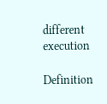different execution

Definition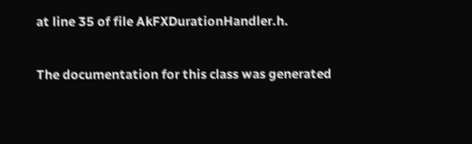at line 35 of file AkFXDurationHandler.h.

The documentation for this class was generated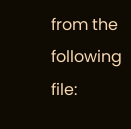from the following file: